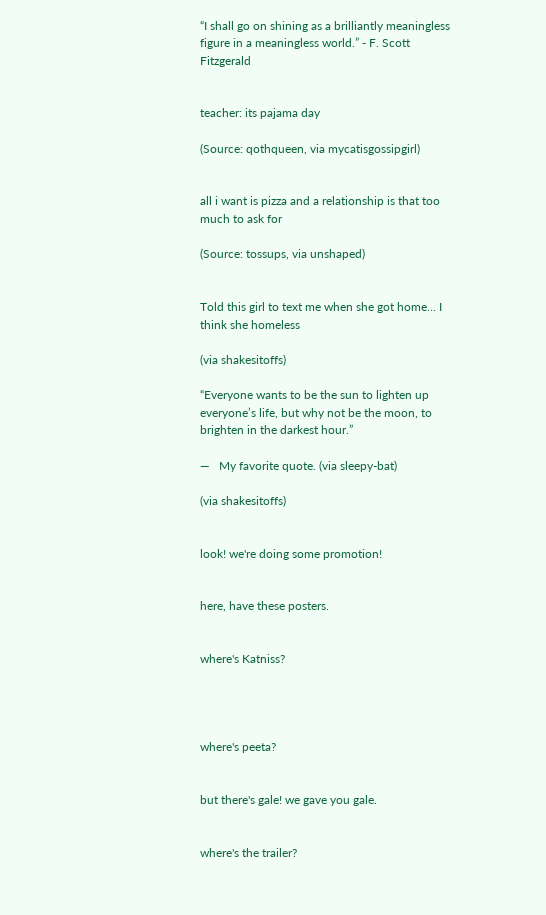“I shall go on shining as a brilliantly meaningless figure in a meaningless world.” - F. Scott Fitzgerald


teacher: its pajama day

(Source: qothqueen, via mycatisgossipgirl)


all i want is pizza and a relationship is that too much to ask for

(Source: tossups, via unshaped)


Told this girl to text me when she got home… I think she homeless

(via shakesitoffs)

“Everyone wants to be the sun to lighten up everyone’s life, but why not be the moon, to brighten in the darkest hour.”

—   My favorite quote. (via sleepy-bat)

(via shakesitoffs)


look! we're doing some promotion!


here, have these posters.


where's Katniss?




where's peeta?


but there's gale! we gave you gale.


where's the trailer?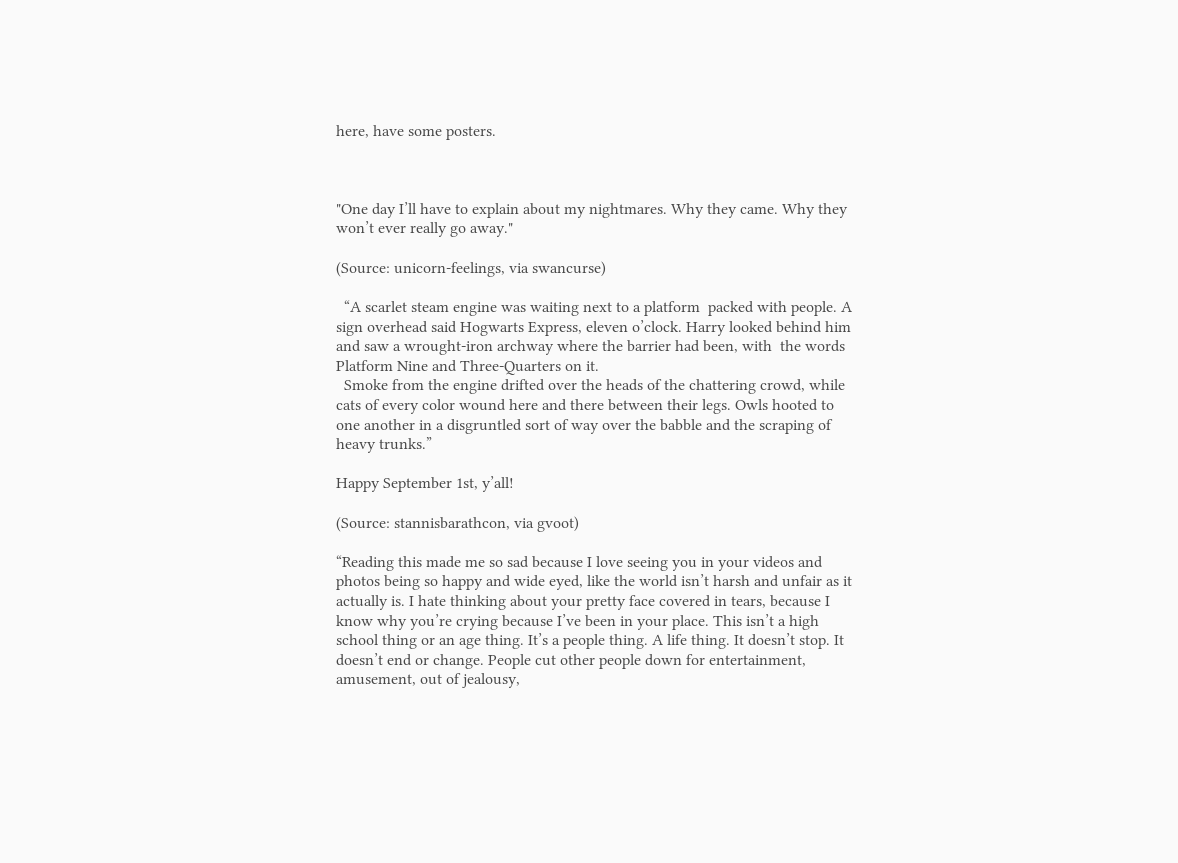here, have some posters.



"One day I’ll have to explain about my nightmares. Why they came. Why they won’t ever really go away."

(Source: unicorn-feelings, via swancurse)

  “A scarlet steam engine was waiting next to a platform  packed with people. A sign overhead said Hogwarts Express, eleven o’clock. Harry looked behind him and saw a wrought-iron archway where the barrier had been, with  the words Platform Nine and Three-Quarters on it.
  Smoke from the engine drifted over the heads of the chattering crowd, while cats of every color wound here and there between their legs. Owls hooted to one another in a disgruntled sort of way over the babble and the scraping of heavy trunks.”

Happy September 1st, y’all!

(Source: stannisbarathcon, via gvoot)

“Reading this made me so sad because I love seeing you in your videos and photos being so happy and wide eyed, like the world isn’t harsh and unfair as it actually is. I hate thinking about your pretty face covered in tears, because I know why you’re crying because I’ve been in your place. This isn’t a high school thing or an age thing. It’s a people thing. A life thing. It doesn’t stop. It doesn’t end or change. People cut other people down for entertainment, amusement, out of jealousy,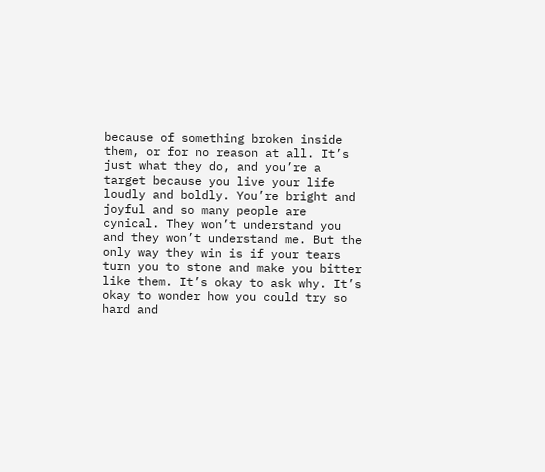because of something broken inside them, or for no reason at all. It’s just what they do, and you’re a target because you live your life loudly and boldly. You’re bright and joyful and so many people are cynical. They won’t understand you and they won’t understand me. But the only way they win is if your tears turn you to stone and make you bitter like them. It’s okay to ask why. It’s okay to wonder how you could try so hard and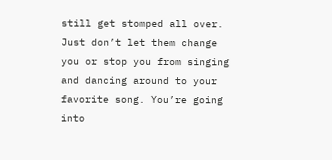still get stomped all over. Just don’t let them change you or stop you from singing and dancing around to your favorite song. You’re going into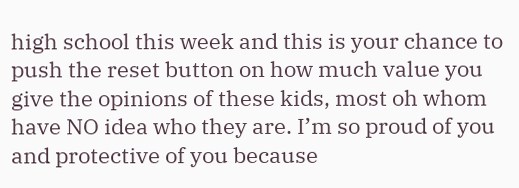high school this week and this is your chance to push the reset button on how much value you give the opinions of these kids, most oh whom have NO idea who they are. I’m so proud of you and protective of you because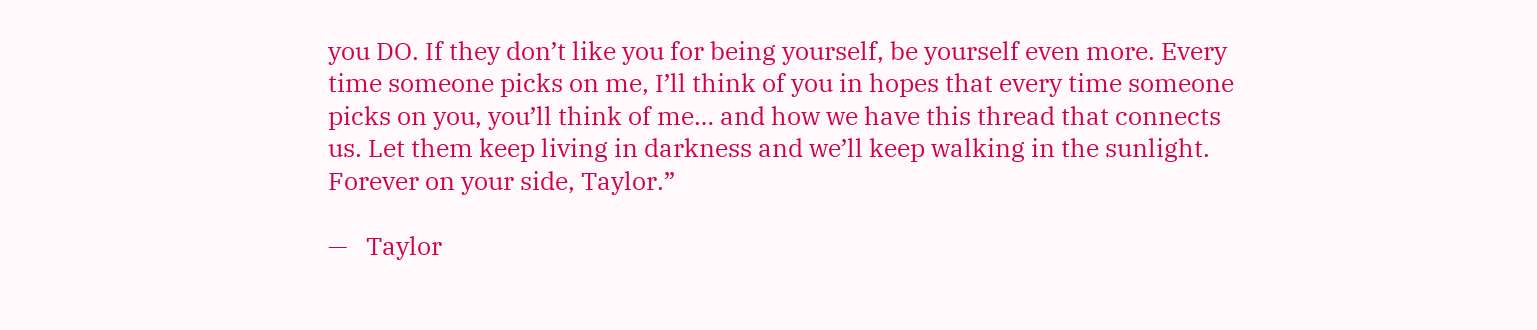you DO. If they don’t like you for being yourself, be yourself even more. Every time someone picks on me, I’ll think of you in hopes that every time someone picks on you, you’ll think of me… and how we have this thread that connects us. Let them keep living in darkness and we’ll keep walking in the sunlight. Forever on your side, Taylor.”

—   Taylor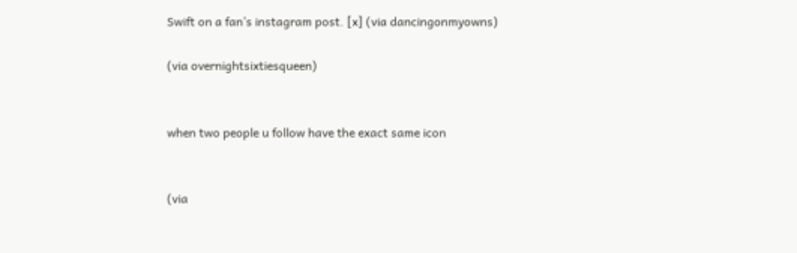Swift on a fan’s instagram post. [x] (via dancingonmyowns)

(via overnightsixtiesqueen)


when two people u follow have the exact same icon


(via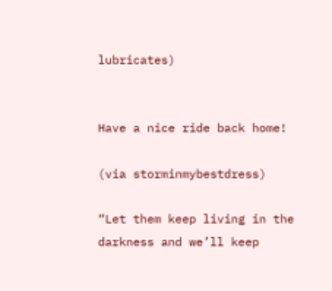lubricates)


Have a nice ride back home!

(via storminmybestdress)

“Let them keep living in the darkness and we’ll keep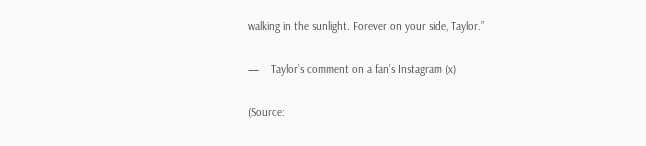walking in the sunlight. Forever on your side, Taylor.”

—    Taylor’s comment on a fan’s Instagram (x)

(Source: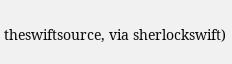theswiftsource, via sherlockswift)